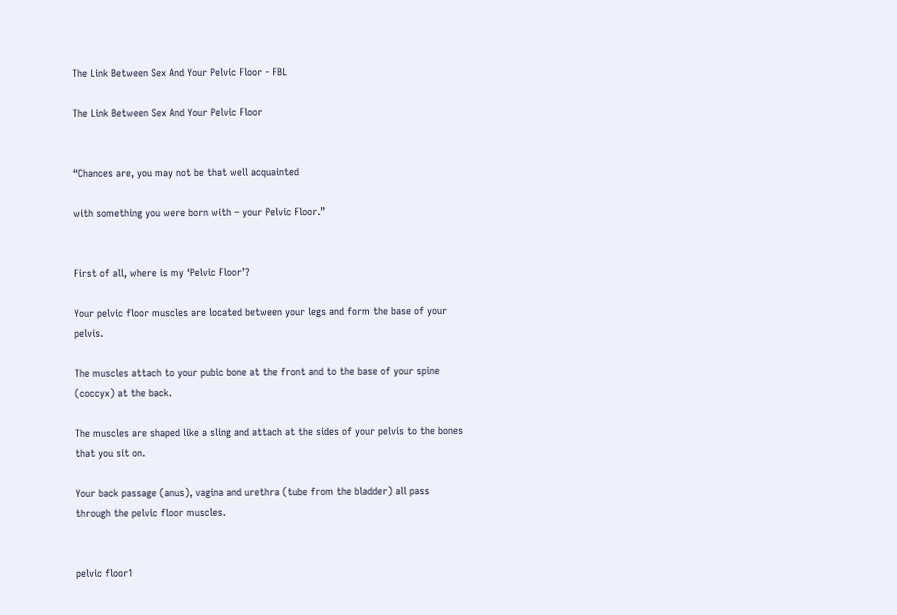The Link Between Sex And Your Pelvic Floor - FBL

The Link Between Sex And Your Pelvic Floor


“Chances are, you may not be that well acquainted

with something you were born with – your Pelvic Floor.”


First of all, where is my ‘Pelvic Floor’?

Your pelvic floor muscles are located between your legs and form the base of your pelvis.

The muscles attach to your pubic bone at the front and to the base of your spine (coccyx) at the back.

The muscles are shaped like a sling and attach at the sides of your pelvis to the bones that you sit on.

Your back passage (anus), vagina and urethra (tube from the bladder) all pass through the pelvic floor muscles.


pelvic floor1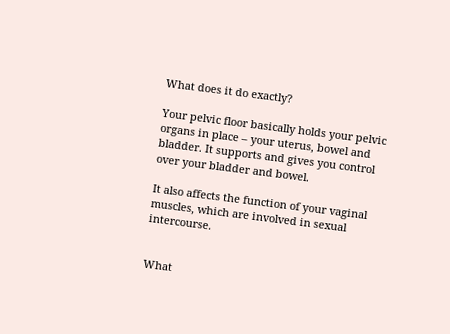What does it do exactly?

Your pelvic floor basically holds your pelvic organs in place – your uterus, bowel and bladder. It supports and gives you control over your bladder and bowel.

It also affects the function of your vaginal muscles, which are involved in sexual intercourse.


What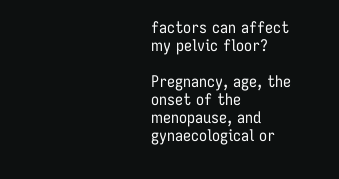factors can affect my pelvic floor?

Pregnancy, age, the onset of the menopause, and gynaecological or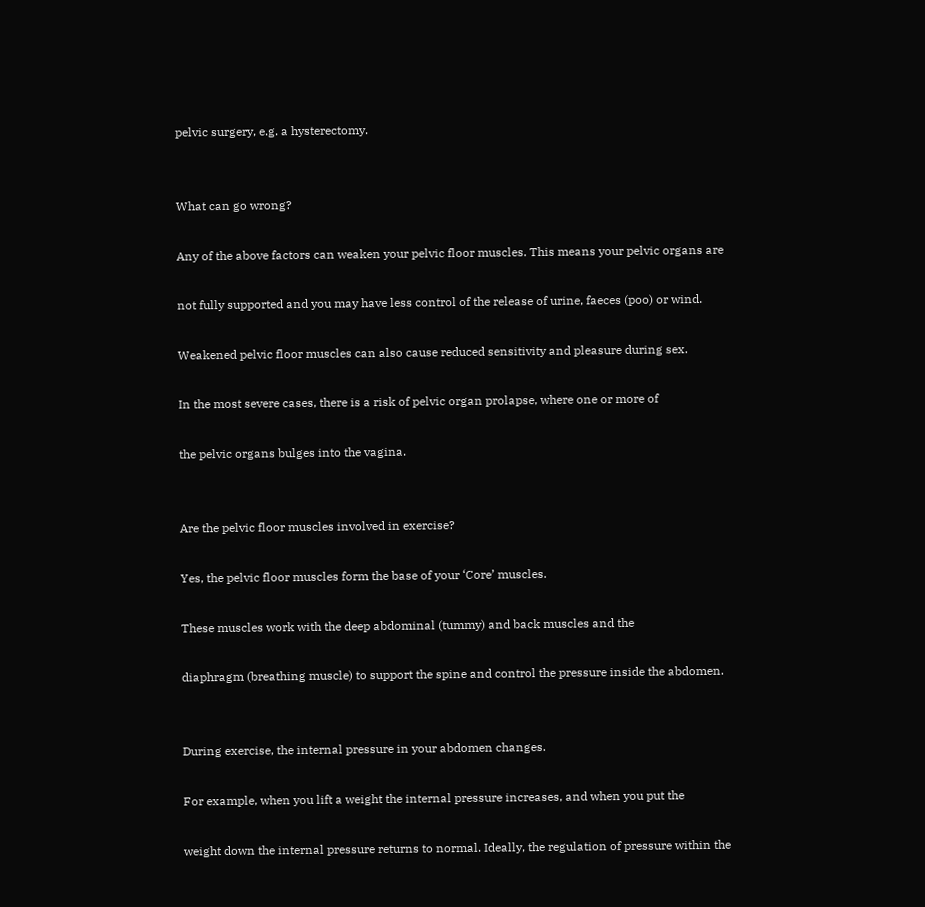pelvic surgery, e.g. a hysterectomy.


What can go wrong?

Any of the above factors can weaken your pelvic floor muscles. This means your pelvic organs are

not fully supported and you may have less control of the release of urine, faeces (poo) or wind.

Weakened pelvic floor muscles can also cause reduced sensitivity and pleasure during sex.

In the most severe cases, there is a risk of pelvic organ prolapse, where one or more of

the pelvic organs bulges into the vagina.


Are the pelvic floor muscles involved in exercise?

Yes, the pelvic floor muscles form the base of your ‘Core’ muscles.

These muscles work with the deep abdominal (tummy) and back muscles and the

diaphragm (breathing muscle) to support the spine and control the pressure inside the abdomen.


During exercise, the internal pressure in your abdomen changes.

For example, when you lift a weight the internal pressure increases, and when you put the

weight down the internal pressure returns to normal. Ideally, the regulation of pressure within the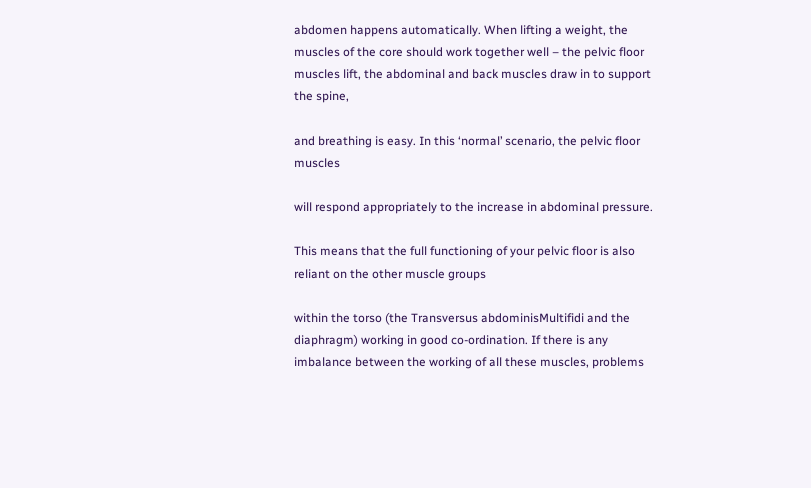abdomen happens automatically. When lifting a weight, the muscles of the core should work together well – the pelvic floor muscles lift, the abdominal and back muscles draw in to support the spine,

and breathing is easy. In this ‘normal’ scenario, the pelvic floor muscles

will respond appropriately to the increase in abdominal pressure.

This means that the full functioning of your pelvic floor is also reliant on the other muscle groups

within the torso (the Transversus abdominisMultifidi and the diaphragm) working in good co-ordination. If there is any imbalance between the working of all these muscles, problems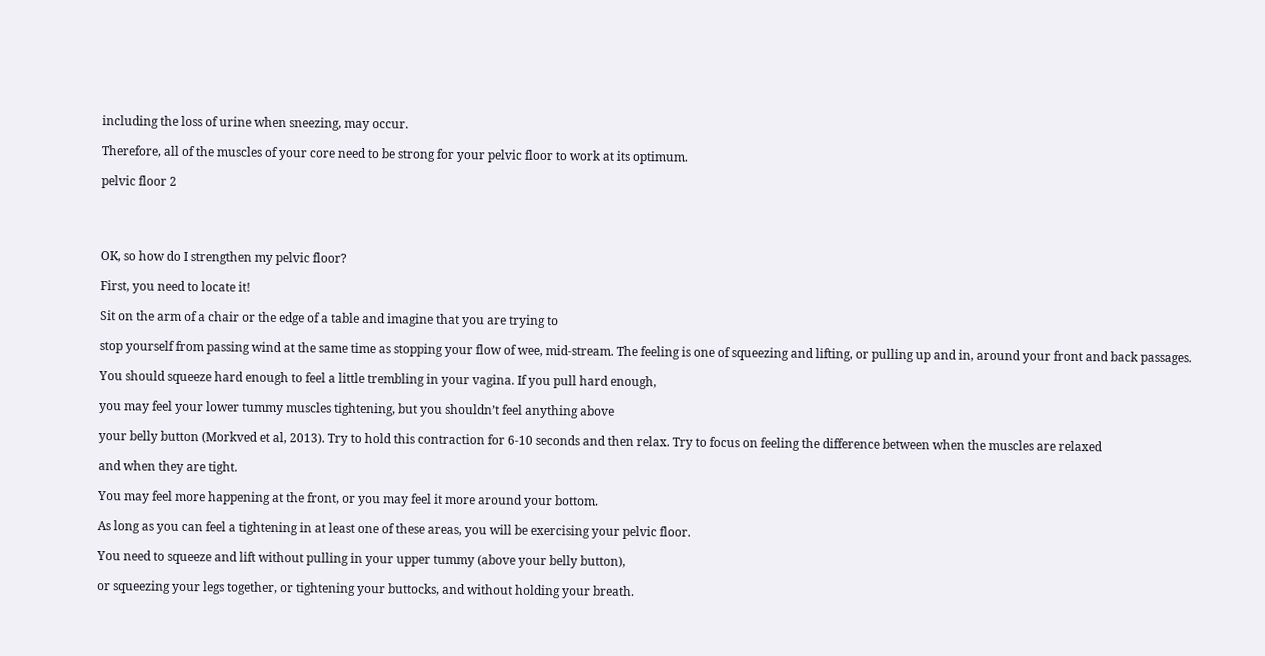including the loss of urine when sneezing, may occur.

Therefore, all of the muscles of your core need to be strong for your pelvic floor to work at its optimum.

pelvic floor 2




OK, so how do I strengthen my pelvic floor?

First, you need to locate it!

Sit on the arm of a chair or the edge of a table and imagine that you are trying to

stop yourself from passing wind at the same time as stopping your flow of wee, mid-stream. The feeling is one of squeezing and lifting, or pulling up and in, around your front and back passages.

You should squeeze hard enough to feel a little trembling in your vagina. If you pull hard enough,

you may feel your lower tummy muscles tightening, but you shouldn’t feel anything above

your belly button (Morkved et al, 2013). Try to hold this contraction for 6-10 seconds and then relax. Try to focus on feeling the difference between when the muscles are relaxed

and when they are tight.

You may feel more happening at the front, or you may feel it more around your bottom.

As long as you can feel a tightening in at least one of these areas, you will be exercising your pelvic floor.

You need to squeeze and lift without pulling in your upper tummy (above your belly button),

or squeezing your legs together, or tightening your buttocks, and without holding your breath.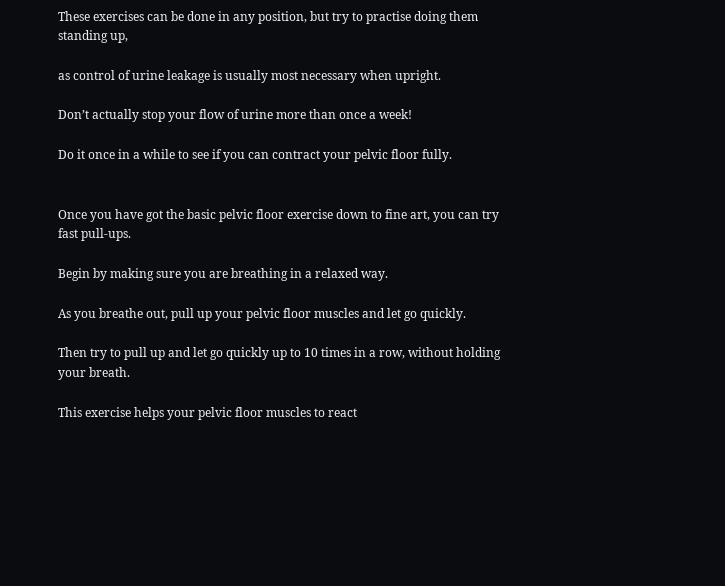These exercises can be done in any position, but try to practise doing them standing up,

as control of urine leakage is usually most necessary when upright.

Don’t actually stop your flow of urine more than once a week!

Do it once in a while to see if you can contract your pelvic floor fully.


Once you have got the basic pelvic floor exercise down to fine art, you can try fast pull-ups.

Begin by making sure you are breathing in a relaxed way.

As you breathe out, pull up your pelvic floor muscles and let go quickly.

Then try to pull up and let go quickly up to 10 times in a row, without holding your breath.

This exercise helps your pelvic floor muscles to react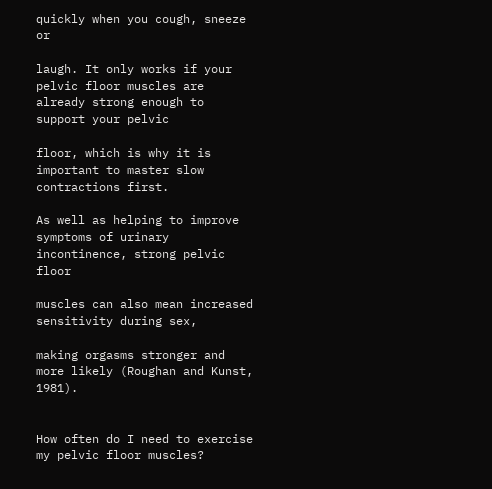quickly when you cough, sneeze or

laugh. It only works if your pelvic floor muscles are already strong enough to support your pelvic

floor, which is why it is important to master slow contractions first.

As well as helping to improve symptoms of urinary incontinence, strong pelvic floor

muscles can also mean increased sensitivity during sex,

making orgasms stronger and more likely (Roughan and Kunst, 1981).


How often do I need to exercise my pelvic floor muscles?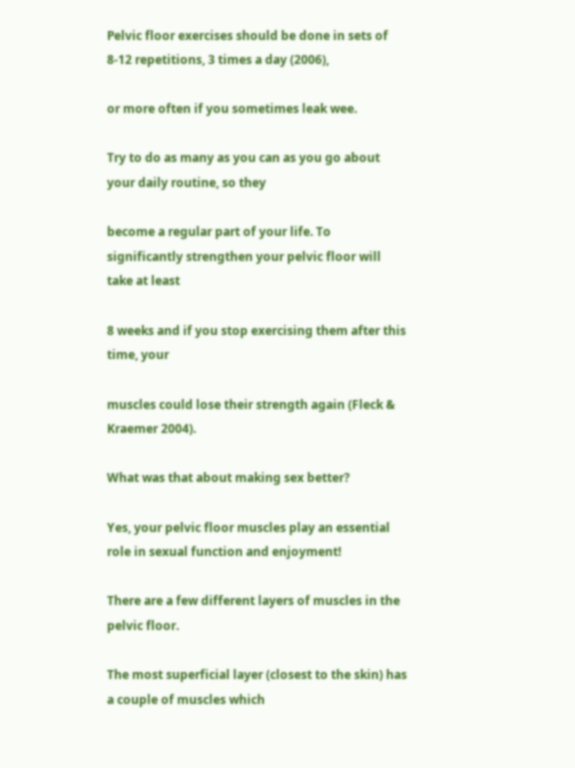Pelvic floor exercises should be done in sets of 8-12 repetitions, 3 times a day (2006),

or more often if you sometimes leak wee.

Try to do as many as you can as you go about your daily routine, so they

become a regular part of your life. To significantly strengthen your pelvic floor will take at least

8 weeks and if you stop exercising them after this time, your

muscles could lose their strength again (Fleck & Kraemer 2004).

What was that about making sex better?

Yes, your pelvic floor muscles play an essential role in sexual function and enjoyment!

There are a few different layers of muscles in the pelvic floor.

The most superficial layer (closest to the skin) has a couple of muscles which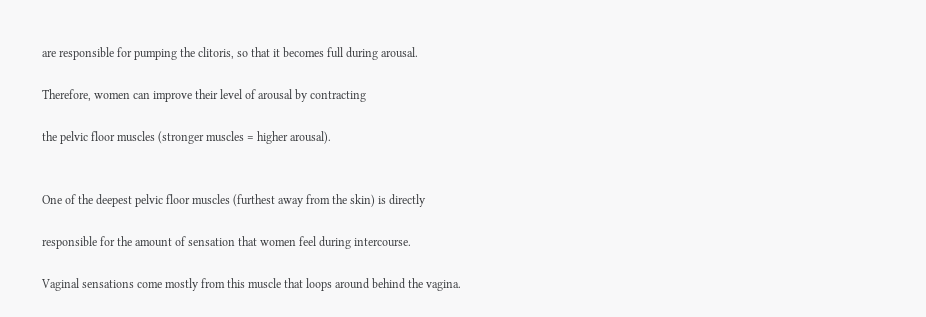are responsible for pumping the clitoris, so that it becomes full during arousal.

Therefore, women can improve their level of arousal by contracting

the pelvic floor muscles (stronger muscles = higher arousal).


One of the deepest pelvic floor muscles (furthest away from the skin) is directly

responsible for the amount of sensation that women feel during intercourse.

Vaginal sensations come mostly from this muscle that loops around behind the vagina.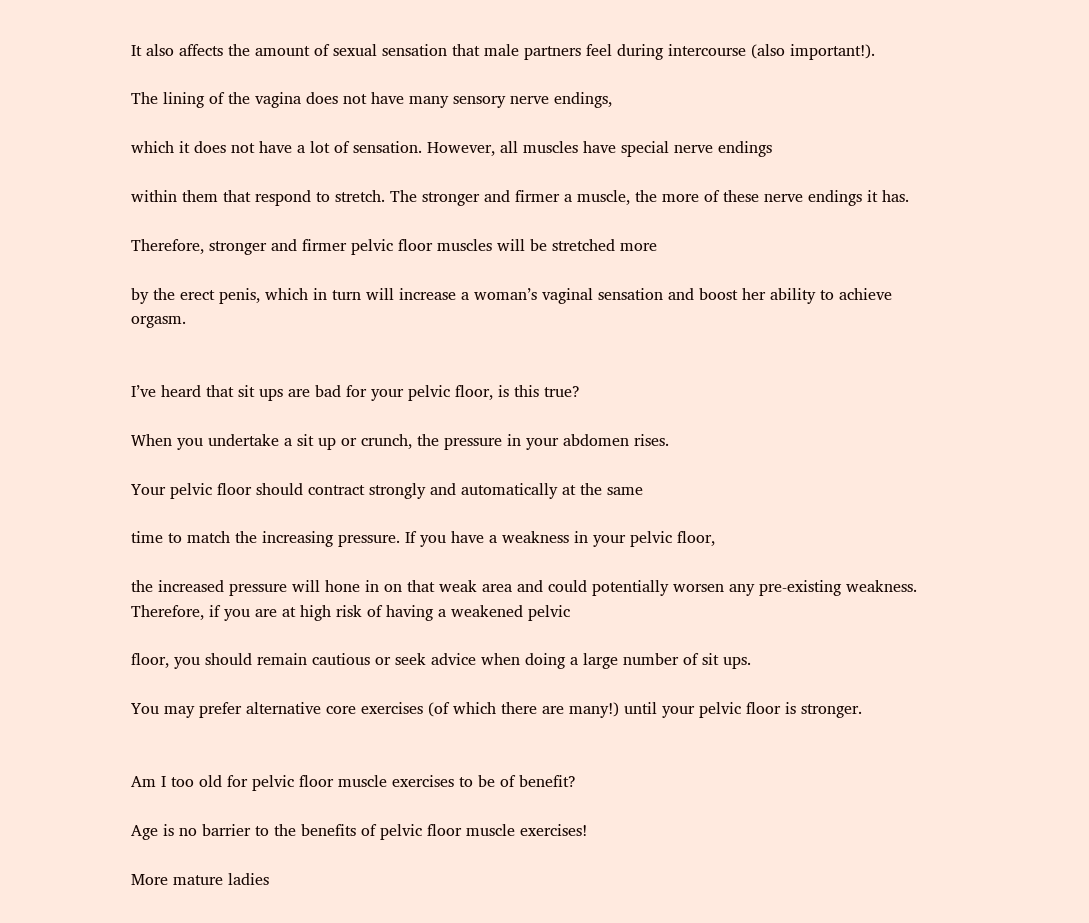It also affects the amount of sexual sensation that male partners feel during intercourse (also important!).

The lining of the vagina does not have many sensory nerve endings,

which it does not have a lot of sensation. However, all muscles have special nerve endings

within them that respond to stretch. The stronger and firmer a muscle, the more of these nerve endings it has.

Therefore, stronger and firmer pelvic floor muscles will be stretched more

by the erect penis, which in turn will increase a woman’s vaginal sensation and boost her ability to achieve orgasm.


I’ve heard that sit ups are bad for your pelvic floor, is this true?

When you undertake a sit up or crunch, the pressure in your abdomen rises.

Your pelvic floor should contract strongly and automatically at the same

time to match the increasing pressure. If you have a weakness in your pelvic floor,

the increased pressure will hone in on that weak area and could potentially worsen any pre-existing weakness. Therefore, if you are at high risk of having a weakened pelvic

floor, you should remain cautious or seek advice when doing a large number of sit ups.

You may prefer alternative core exercises (of which there are many!) until your pelvic floor is stronger.


Am I too old for pelvic floor muscle exercises to be of benefit?

Age is no barrier to the benefits of pelvic floor muscle exercises!

More mature ladies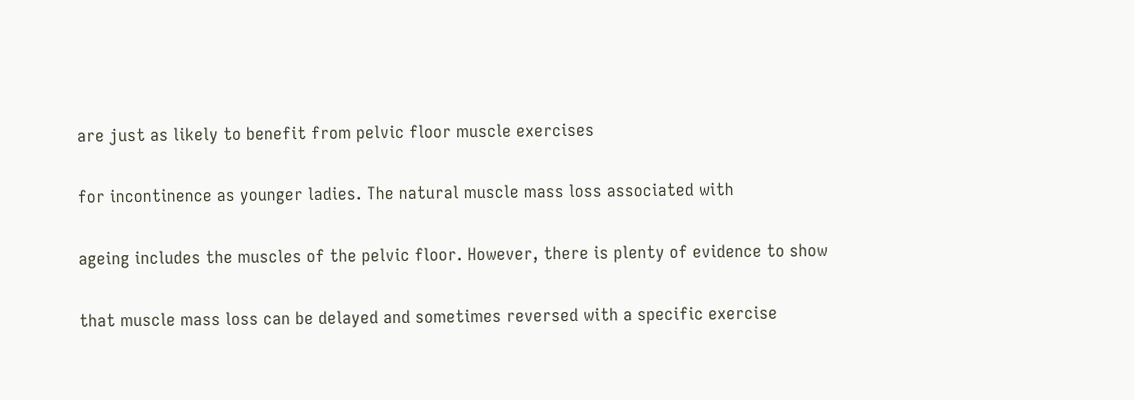are just as likely to benefit from pelvic floor muscle exercises

for incontinence as younger ladies. The natural muscle mass loss associated with

ageing includes the muscles of the pelvic floor. However, there is plenty of evidence to show

that muscle mass loss can be delayed and sometimes reversed with a specific exercise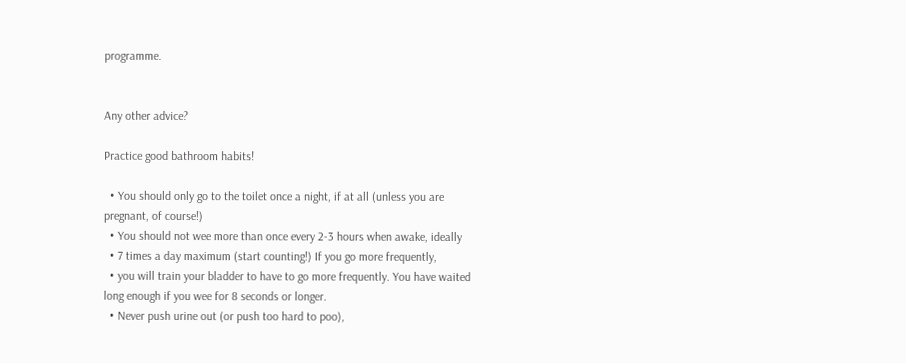programme.


Any other advice?

Practice good bathroom habits!

  • You should only go to the toilet once a night, if at all (unless you are pregnant, of course!)
  • You should not wee more than once every 2-3 hours when awake, ideally
  • 7 times a day maximum (start counting!) If you go more frequently,
  • you will train your bladder to have to go more frequently. You have waited long enough if you wee for 8 seconds or longer.
  • Never push urine out (or push too hard to poo),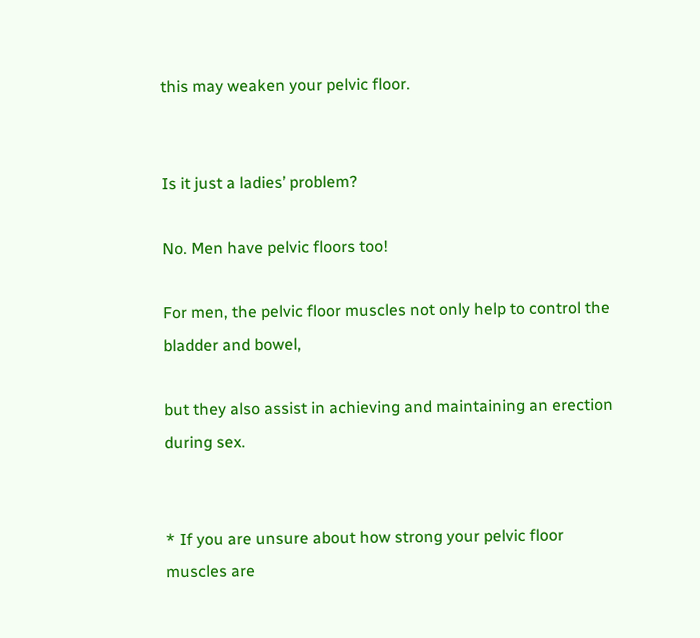this may weaken your pelvic floor.


Is it just a ladies’ problem?

No. Men have pelvic floors too!

For men, the pelvic floor muscles not only help to control the bladder and bowel,

but they also assist in achieving and maintaining an erection during sex.


* If you are unsure about how strong your pelvic floor muscles are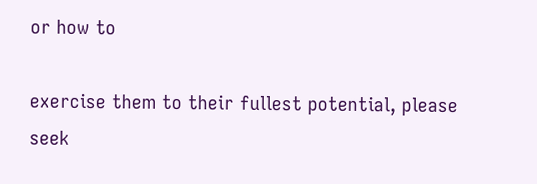or how to

exercise them to their fullest potential, please seek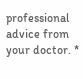professional advice from your doctor. *